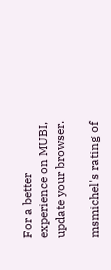For a better experience on MUBI, update your browser.

msmichel's rating of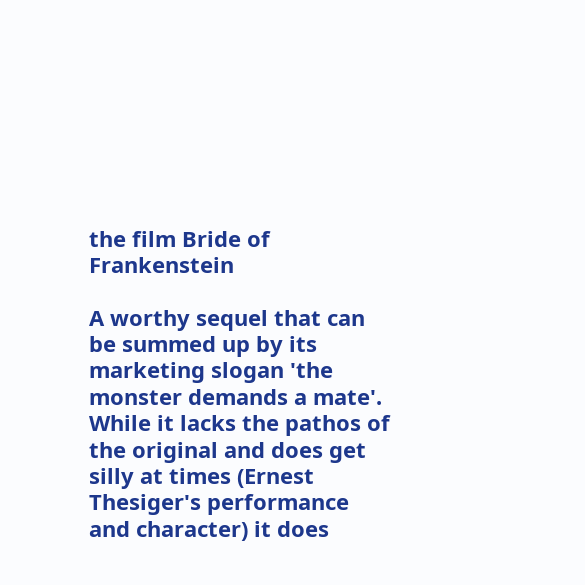the film Bride of Frankenstein

A worthy sequel that can be summed up by its marketing slogan 'the monster demands a mate'. While it lacks the pathos of the original and does get silly at times (Ernest Thesiger's performance and character) it does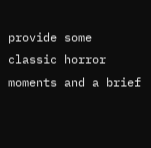provide some classic horror moments and a brief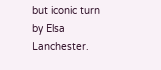but iconic turn by Elsa Lanchester.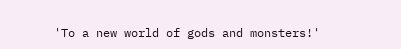'To a new world of gods and monsters!'